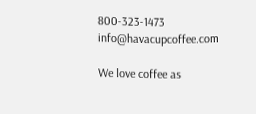800-323-1473 info@havacupcoffee.com

We love coffee as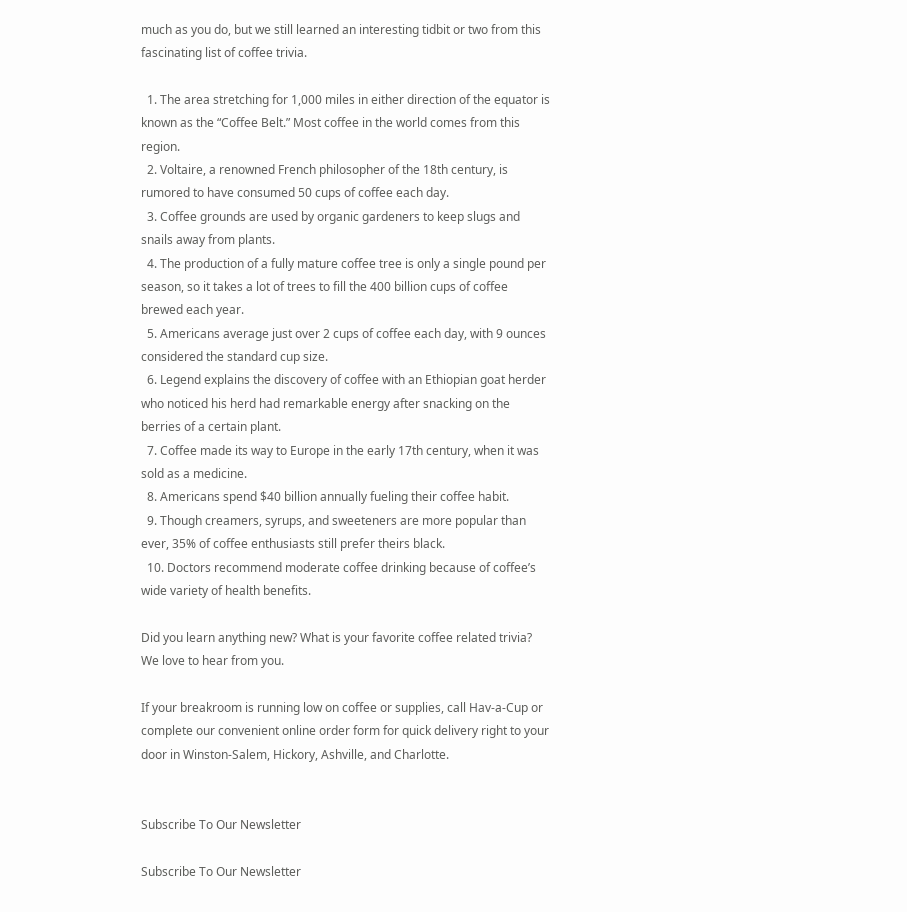much as you do, but we still learned an interesting tidbit or two from this fascinating list of coffee trivia.

  1. The area stretching for 1,000 miles in either direction of the equator is known as the “Coffee Belt.” Most coffee in the world comes from this region.
  2. Voltaire, a renowned French philosopher of the 18th century, is rumored to have consumed 50 cups of coffee each day.
  3. Coffee grounds are used by organic gardeners to keep slugs and snails away from plants.
  4. The production of a fully mature coffee tree is only a single pound per season, so it takes a lot of trees to fill the 400 billion cups of coffee brewed each year.
  5. Americans average just over 2 cups of coffee each day, with 9 ounces considered the standard cup size.
  6. Legend explains the discovery of coffee with an Ethiopian goat herder who noticed his herd had remarkable energy after snacking on the berries of a certain plant.
  7. Coffee made its way to Europe in the early 17th century, when it was sold as a medicine.
  8. Americans spend $40 billion annually fueling their coffee habit.
  9. Though creamers, syrups, and sweeteners are more popular than ever, 35% of coffee enthusiasts still prefer theirs black.
  10. Doctors recommend moderate coffee drinking because of coffee’s wide variety of health benefits.

Did you learn anything new? What is your favorite coffee related trivia? We love to hear from you.

If your breakroom is running low on coffee or supplies, call Hav-a-Cup or complete our convenient online order form for quick delivery right to your door in Winston-Salem, Hickory, Ashville, and Charlotte.


Subscribe To Our Newsletter

Subscribe To Our Newsletter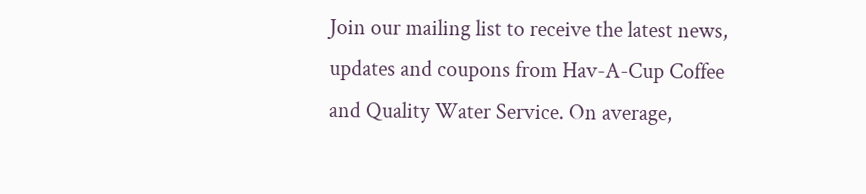Join our mailing list to receive the latest news, updates and coupons from Hav-A-Cup Coffee and Quality Water Service. On average,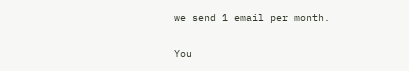we send 1 email per month.

You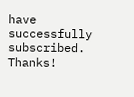have successfully subscribed. Thanks!